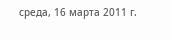среда, 16 марта 2011 г.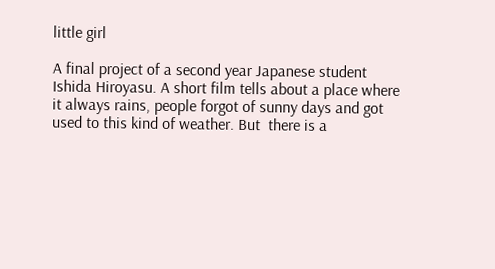little girl

A final project of a second year Japanese student Ishida Hiroyasu. A short film tells about a place where it always rains, people forgot of sunny days and got used to this kind of weather. But  there is a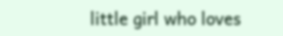little girl who loves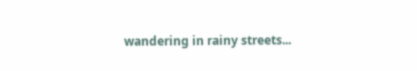wandering in rainy streets...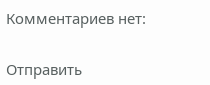Комментариев нет:

Отправить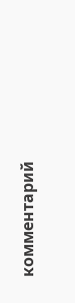комментарий